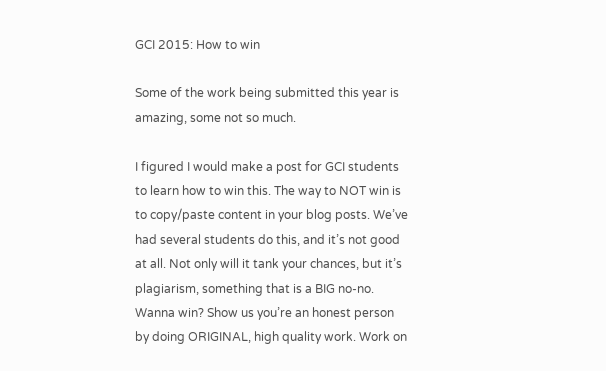GCI 2015: How to win

Some of the work being submitted this year is amazing, some not so much.

I figured I would make a post for GCI students to learn how to win this. The way to NOT win is to copy/paste content in your blog posts. We’ve had several students do this, and it’s not good at all. Not only will it tank your chances, but it’s plagiarism, something that is a BIG no-no. Wanna win? Show us you’re an honest person by doing ORIGINAL, high quality work. Work on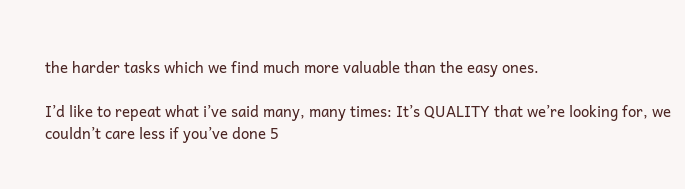the harder tasks which we find much more valuable than the easy ones.

I’d like to repeat what i’ve said many, many times: It’s QUALITY that we’re looking for, we couldn’t care less if you’ve done 5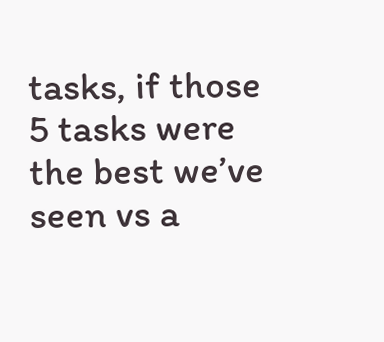tasks, if those 5 tasks were the best we’ve seen vs a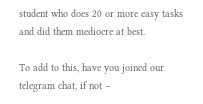student who does 20 or more easy tasks and did them mediocre at best.

To add to this, have you joined our telegram chat, if not –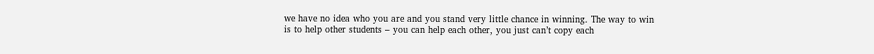we have no idea who you are and you stand very little chance in winning. The way to win is to help other students – you can help each other, you just can’t copy each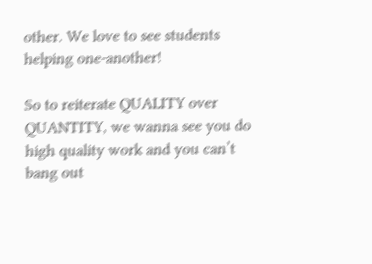other. We love to see students helping one-another!

So to reiterate QUALITY over QUANTITY, we wanna see you do high quality work and you can’t bang out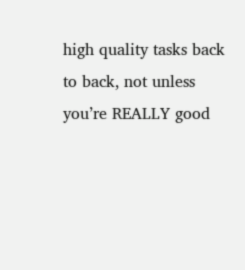high quality tasks back to back, not unless you’re REALLY good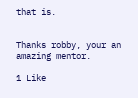that is.


Thanks robby, your an amazing mentor.

1 Like